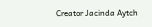Creator Jacinda Aytch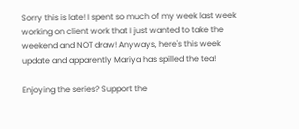Sorry this is late! I spent so much of my week last week working on client work that I just wanted to take the weekend and NOT draw! Anyways, here's this week update and apparently Mariya has spilled the tea!

Enjoying the series? Support the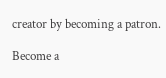creator by becoming a patron.

Become a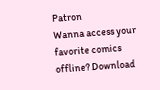Patron
Wanna access your favorite comics offline? Download